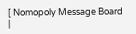[ Nomopoly Message Board |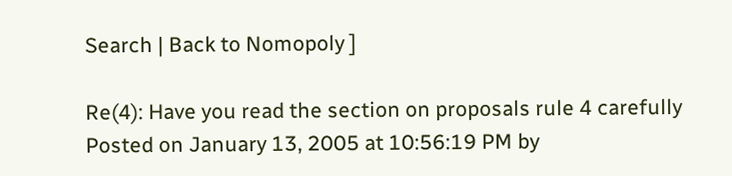Search | Back to Nomopoly ]

Re(4): Have you read the section on proposals rule 4 carefully
Posted on January 13, 2005 at 10:56:19 PM by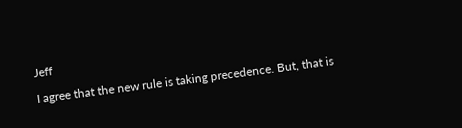Jeff

I agree that the new rule is taking precedence. But, that is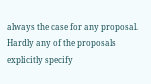always the case for any proposal. Hardly any of the proposals explicitly specify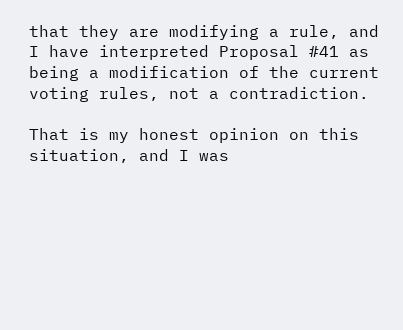that they are modifying a rule, and I have interpreted Proposal #41 as being a modification of the current voting rules, not a contradiction.

That is my honest opinion on this situation, and I was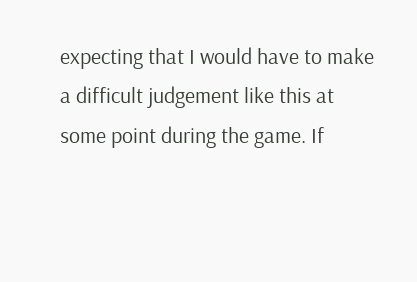expecting that I would have to make a difficult judgement like this at some point during the game. If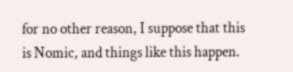for no other reason, I suppose that this is Nomic, and things like this happen.